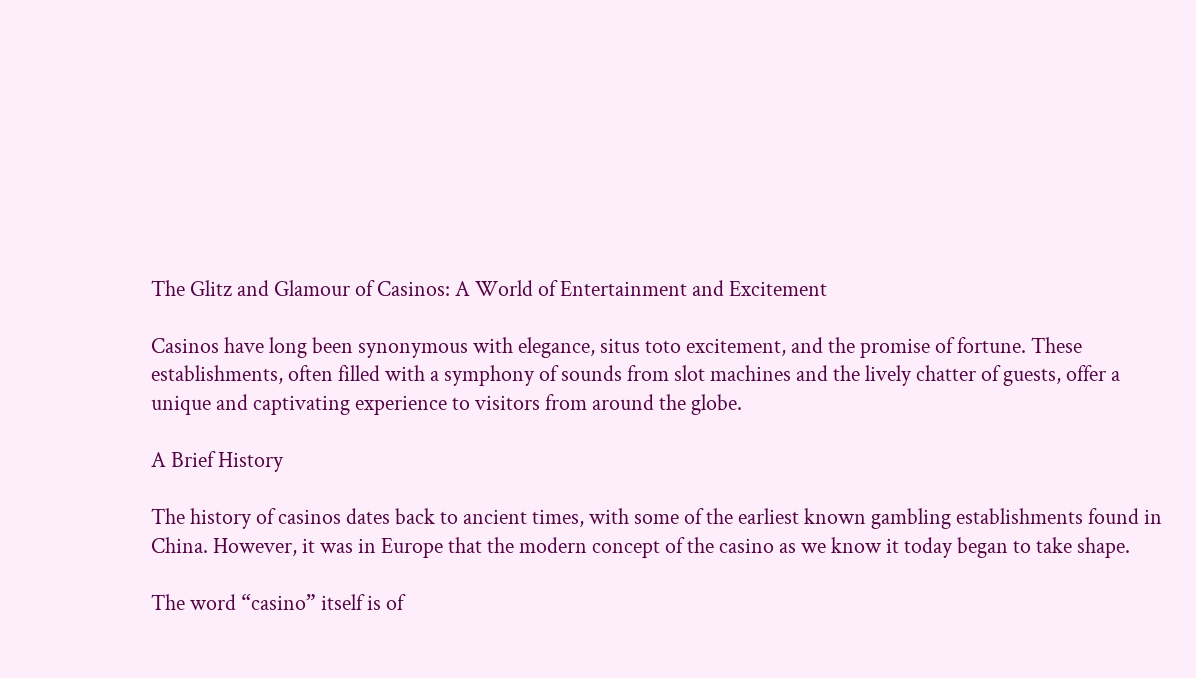The Glitz and Glamour of Casinos: A World of Entertainment and Excitement

Casinos have long been synonymous with elegance, situs toto excitement, and the promise of fortune. These establishments, often filled with a symphony of sounds from slot machines and the lively chatter of guests, offer a unique and captivating experience to visitors from around the globe.

A Brief History

The history of casinos dates back to ancient times, with some of the earliest known gambling establishments found in China. However, it was in Europe that the modern concept of the casino as we know it today began to take shape.

The word “casino” itself is of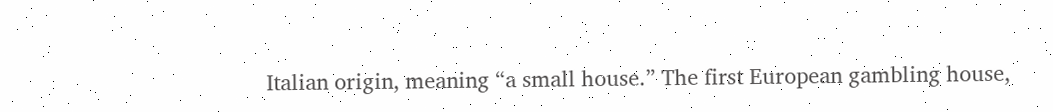Italian origin, meaning “a small house.” The first European gambling house,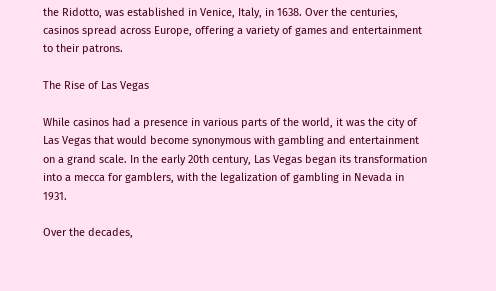the Ridotto, was established in Venice, Italy, in 1638. Over the centuries, casinos spread across Europe, offering a variety of games and entertainment to their patrons.

The Rise of Las Vegas

While casinos had a presence in various parts of the world, it was the city of Las Vegas that would become synonymous with gambling and entertainment on a grand scale. In the early 20th century, Las Vegas began its transformation into a mecca for gamblers, with the legalization of gambling in Nevada in 1931.

Over the decades,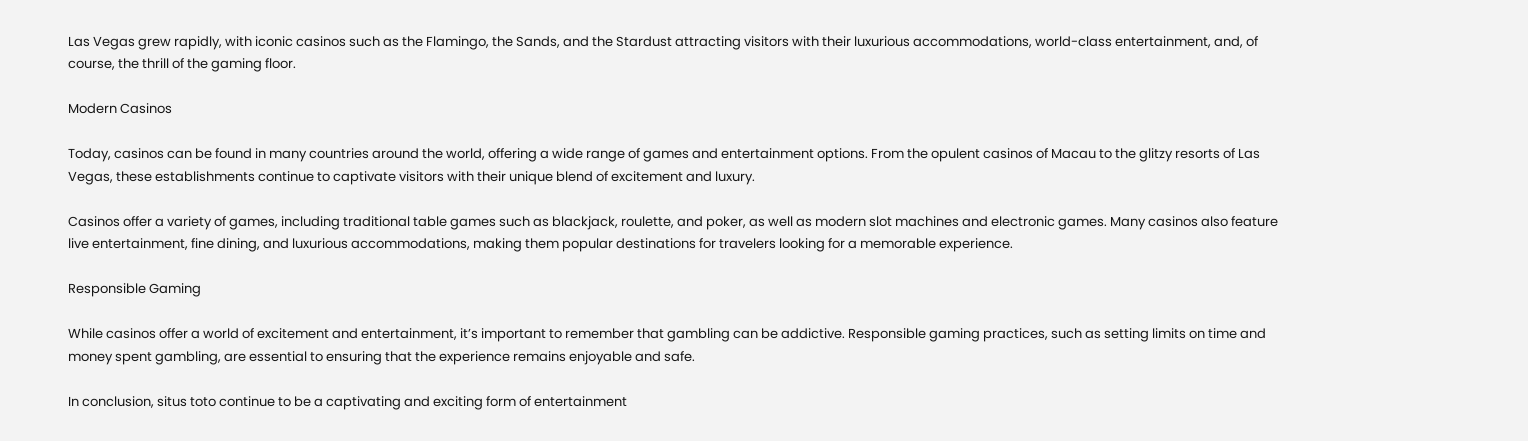Las Vegas grew rapidly, with iconic casinos such as the Flamingo, the Sands, and the Stardust attracting visitors with their luxurious accommodations, world-class entertainment, and, of course, the thrill of the gaming floor.

Modern Casinos

Today, casinos can be found in many countries around the world, offering a wide range of games and entertainment options. From the opulent casinos of Macau to the glitzy resorts of Las Vegas, these establishments continue to captivate visitors with their unique blend of excitement and luxury.

Casinos offer a variety of games, including traditional table games such as blackjack, roulette, and poker, as well as modern slot machines and electronic games. Many casinos also feature live entertainment, fine dining, and luxurious accommodations, making them popular destinations for travelers looking for a memorable experience.

Responsible Gaming

While casinos offer a world of excitement and entertainment, it’s important to remember that gambling can be addictive. Responsible gaming practices, such as setting limits on time and money spent gambling, are essential to ensuring that the experience remains enjoyable and safe.

In conclusion, situs toto continue to be a captivating and exciting form of entertainment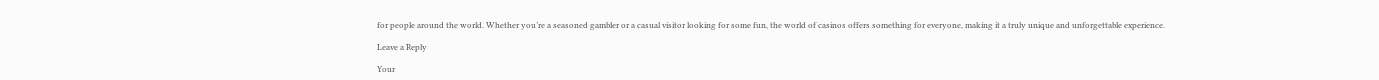for people around the world. Whether you’re a seasoned gambler or a casual visitor looking for some fun, the world of casinos offers something for everyone, making it a truly unique and unforgettable experience.

Leave a Reply

Your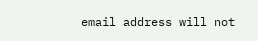email address will not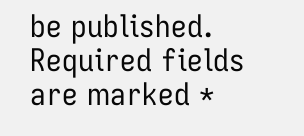be published. Required fields are marked *